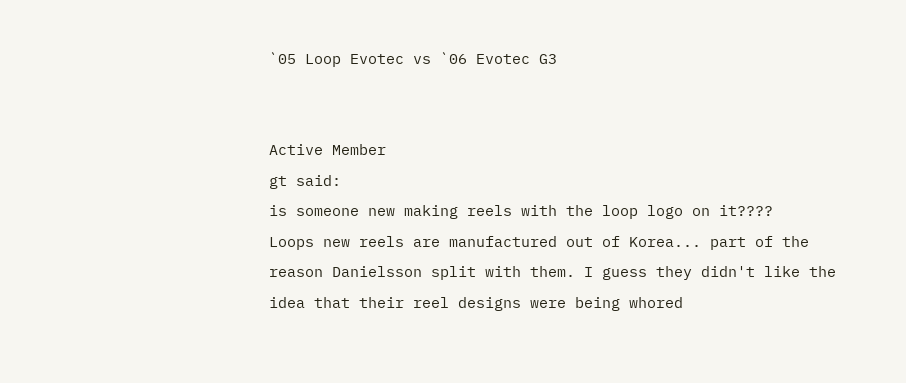`05 Loop Evotec vs `06 Evotec G3


Active Member
gt said:
is someone new making reels with the loop logo on it????
Loops new reels are manufactured out of Korea... part of the reason Danielsson split with them. I guess they didn't like the idea that their reel designs were being whored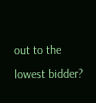out to the lowest bidder?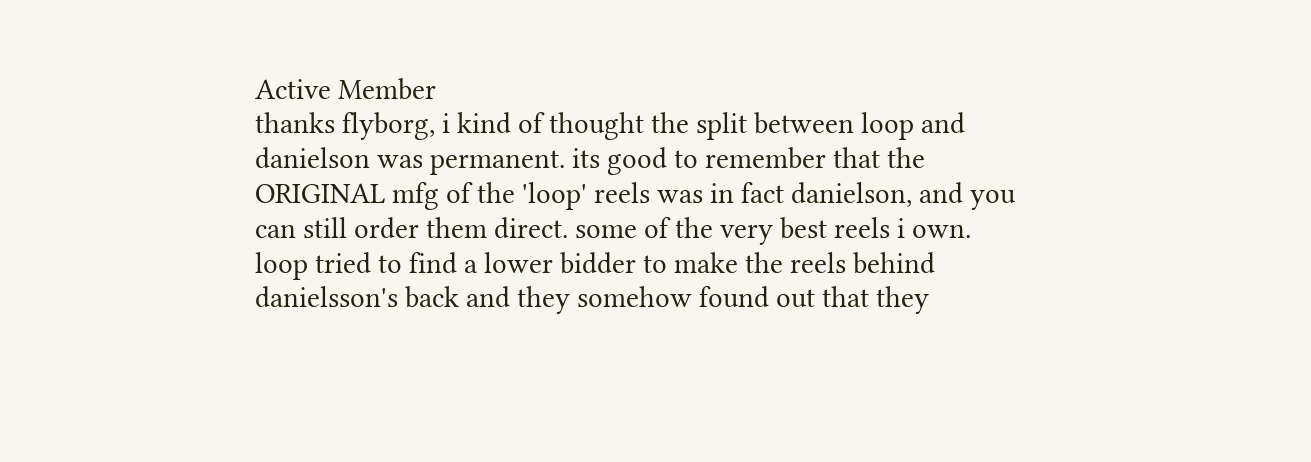Active Member
thanks flyborg, i kind of thought the split between loop and danielson was permanent. its good to remember that the ORIGINAL mfg of the 'loop' reels was in fact danielson, and you can still order them direct. some of the very best reels i own.
loop tried to find a lower bidder to make the reels behind danielsson's back and they somehow found out that they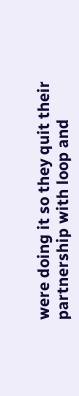were doing it so they quit their partnership with loop and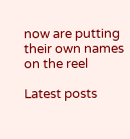now are putting their own names on the reel

Latest posts